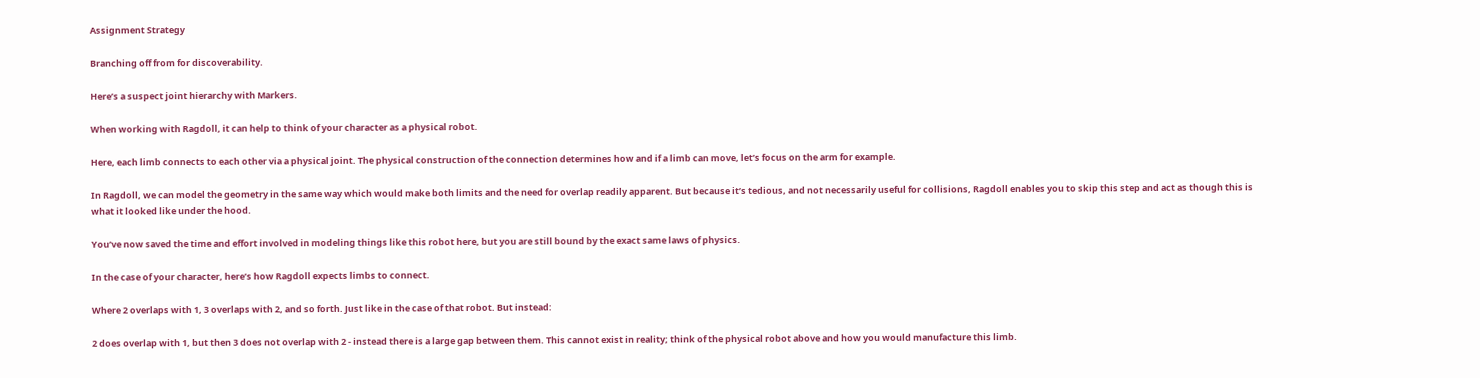Assignment Strategy

Branching off from for discoverability.

Here’s a suspect joint hierarchy with Markers.

When working with Ragdoll, it can help to think of your character as a physical robot.

Here, each limb connects to each other via a physical joint. The physical construction of the connection determines how and if a limb can move, let’s focus on the arm for example.

In Ragdoll, we can model the geometry in the same way which would make both limits and the need for overlap readily apparent. But because it’s tedious, and not necessarily useful for collisions, Ragdoll enables you to skip this step and act as though this is what it looked like under the hood.

You’ve now saved the time and effort involved in modeling things like this robot here, but you are still bound by the exact same laws of physics.

In the case of your character, here’s how Ragdoll expects limbs to connect.

Where 2 overlaps with 1, 3 overlaps with 2, and so forth. Just like in the case of that robot. But instead:

2 does overlap with 1, but then 3 does not overlap with 2 - instead there is a large gap between them. This cannot exist in reality; think of the physical robot above and how you would manufacture this limb.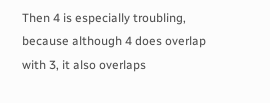Then 4 is especially troubling, because although 4 does overlap with 3, it also overlaps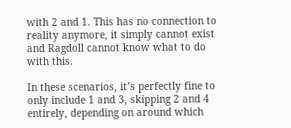with 2 and 1. This has no connection to reality anymore, it simply cannot exist and Ragdoll cannot know what to do with this.

In these scenarios, it’s perfectly fine to only include 1 and 3, skipping 2 and 4 entirely, depending on around which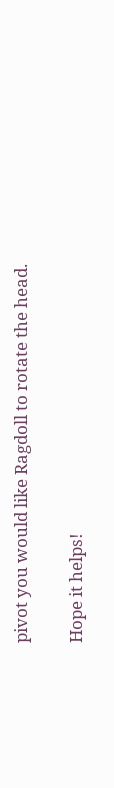pivot you would like Ragdoll to rotate the head.

Hope it helps!